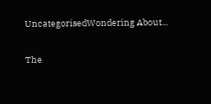UncategorisedWondering About...

The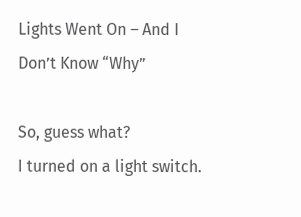Lights Went On – And I Don’t Know “Why”

So, guess what?
I turned on a light switch.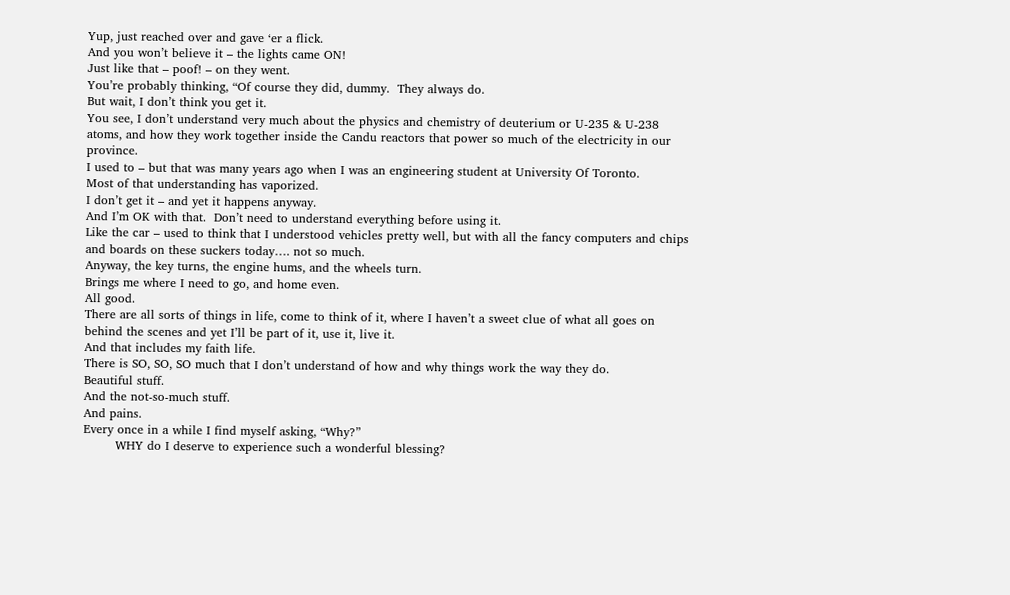Yup, just reached over and gave ‘er a flick.
And you won’t believe it – the lights came ON!
Just like that – poof! – on they went.
You’re probably thinking, “Of course they did, dummy.  They always do.
But wait, I don’t think you get it.
You see, I don’t understand very much about the physics and chemistry of deuterium or U-235 & U-238 atoms, and how they work together inside the Candu reactors that power so much of the electricity in our province.
I used to – but that was many years ago when I was an engineering student at University Of Toronto.
Most of that understanding has vaporized.
I don’t get it – and yet it happens anyway.
And I’m OK with that.  Don’t need to understand everything before using it.
Like the car – used to think that I understood vehicles pretty well, but with all the fancy computers and chips and boards on these suckers today…. not so much.
Anyway, the key turns, the engine hums, and the wheels turn.
Brings me where I need to go, and home even.
All good.
There are all sorts of things in life, come to think of it, where I haven’t a sweet clue of what all goes on behind the scenes and yet I’ll be part of it, use it, live it.
And that includes my faith life.
There is SO, SO, SO much that I don’t understand of how and why things work the way they do.
Beautiful stuff.
And the not-so-much stuff.
And pains.
Every once in a while I find myself asking, “Why?”
        WHY do I deserve to experience such a wonderful blessing?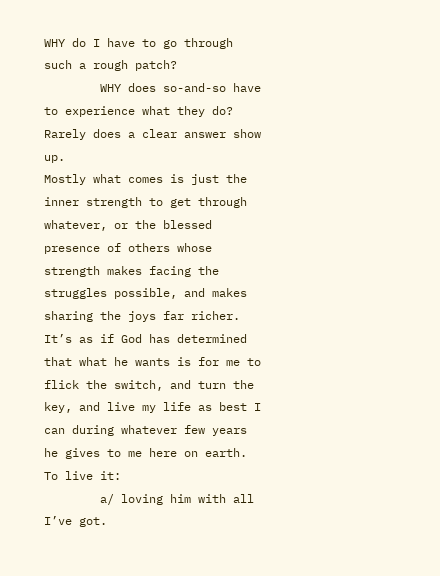WHY do I have to go through such a rough patch?
        WHY does so-and-so have to experience what they do?
Rarely does a clear answer show up.
Mostly what comes is just the inner strength to get through whatever, or the blessed presence of others whose strength makes facing the struggles possible, and makes sharing the joys far richer.
It’s as if God has determined that what he wants is for me to flick the switch, and turn the key, and live my life as best I can during whatever few years he gives to me here on earth.
To live it:
        a/ loving him with all I’ve got.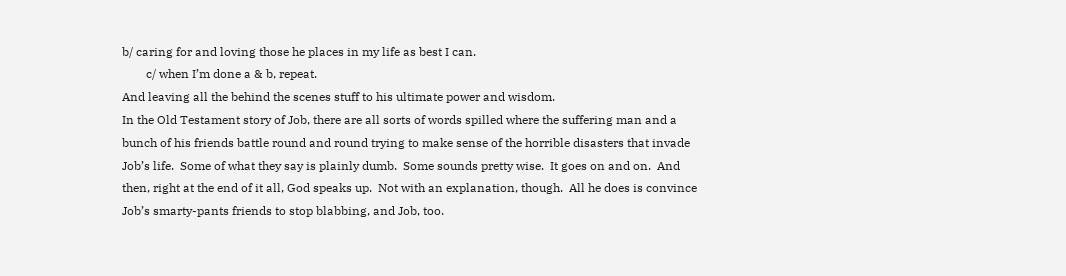b/ caring for and loving those he places in my life as best I can.
        c/ when I’m done a & b, repeat.
And leaving all the behind the scenes stuff to his ultimate power and wisdom.
In the Old Testament story of Job, there are all sorts of words spilled where the suffering man and a bunch of his friends battle round and round trying to make sense of the horrible disasters that invade Job’s life.  Some of what they say is plainly dumb.  Some sounds pretty wise.  It goes on and on.  And then, right at the end of it all, God speaks up.  Not with an explanation, though.  All he does is convince Job’s smarty-pants friends to stop blabbing, and Job, too.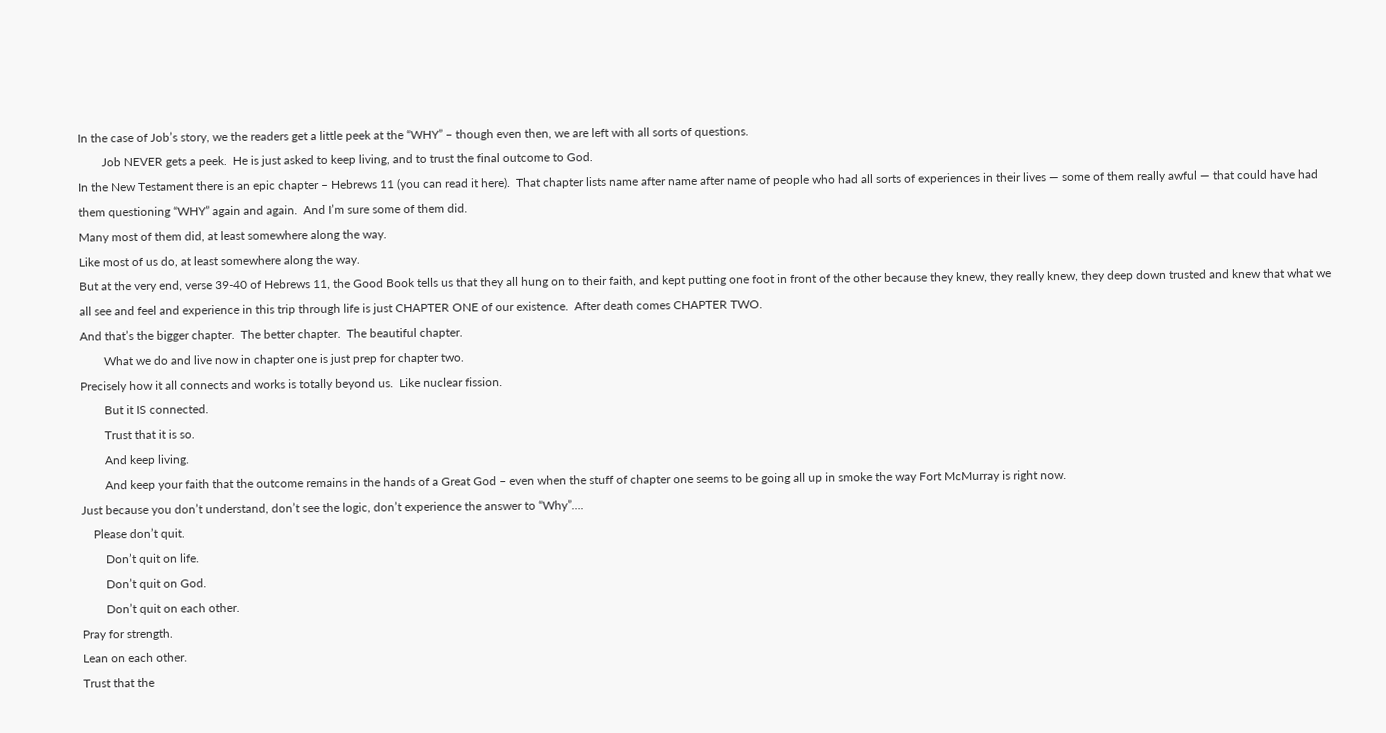In the case of Job’s story, we the readers get a little peek at the “WHY” – though even then, we are left with all sorts of questions.
        Job NEVER gets a peek.  He is just asked to keep living, and to trust the final outcome to God.
In the New Testament there is an epic chapter – Hebrews 11 (you can read it here).  That chapter lists name after name after name of people who had all sorts of experiences in their lives — some of them really awful — that could have had them questioning “WHY” again and again.  And I’m sure some of them did.
Many most of them did, at least somewhere along the way.
Like most of us do, at least somewhere along the way.
But at the very end, verse 39-40 of Hebrews 11, the Good Book tells us that they all hung on to their faith, and kept putting one foot in front of the other because they knew, they really knew, they deep down trusted and knew that what we all see and feel and experience in this trip through life is just CHAPTER ONE of our existence.  After death comes CHAPTER TWO.
And that’s the bigger chapter.  The better chapter.  The beautiful chapter.
        What we do and live now in chapter one is just prep for chapter two.
Precisely how it all connects and works is totally beyond us.  Like nuclear fission.
        But it IS connected.
        Trust that it is so.
        And keep living.
        And keep your faith that the outcome remains in the hands of a Great God – even when the stuff of chapter one seems to be going all up in smoke the way Fort McMurray is right now.
Just because you don’t understand, don’t see the logic, don’t experience the answer to “Why”….
    Please don’t quit.
        Don’t quit on life.
        Don’t quit on God.
        Don’t quit on each other.
Pray for strength.
Lean on each other.
Trust that the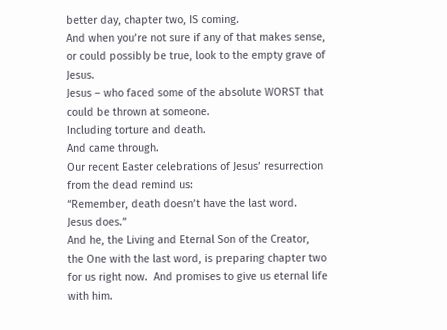better day, chapter two, IS coming.
And when you’re not sure if any of that makes sense, or could possibly be true, look to the empty grave of Jesus.
Jesus – who faced some of the absolute WORST that could be thrown at someone.
Including torture and death.
And came through.
Our recent Easter celebrations of Jesus’ resurrection from the dead remind us:
“Remember, death doesn’t have the last word.  Jesus does.”
And he, the Living and Eternal Son of the Creator, the One with the last word, is preparing chapter two for us right now.  And promises to give us eternal life with him.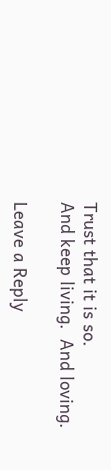Trust that it is so.
And keep living.  And loving.

Leave a Reply